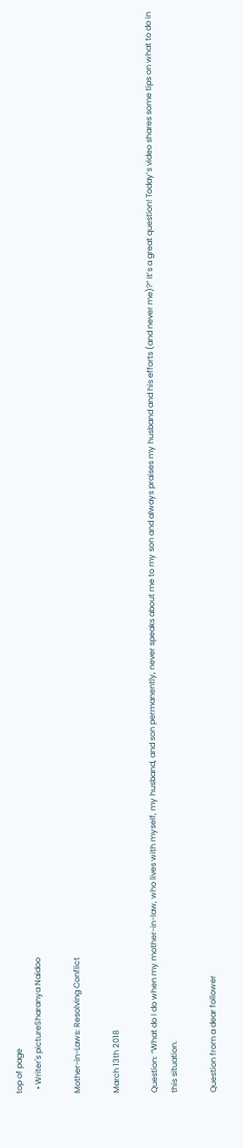top of page
  • Writer's pictureSharanya Naidoo

Mother-in-Laws: Resolving Conflict

March 13th 2018

Question: “What do I do when my mother-in-law, who lives with myself, my husband, and son permanently, never speaks about me to my son and always praises my husband and his efforts (and never me)?” It’s a great question! Today’s video shares some tips on what to do in this situation.

Question from a dear follower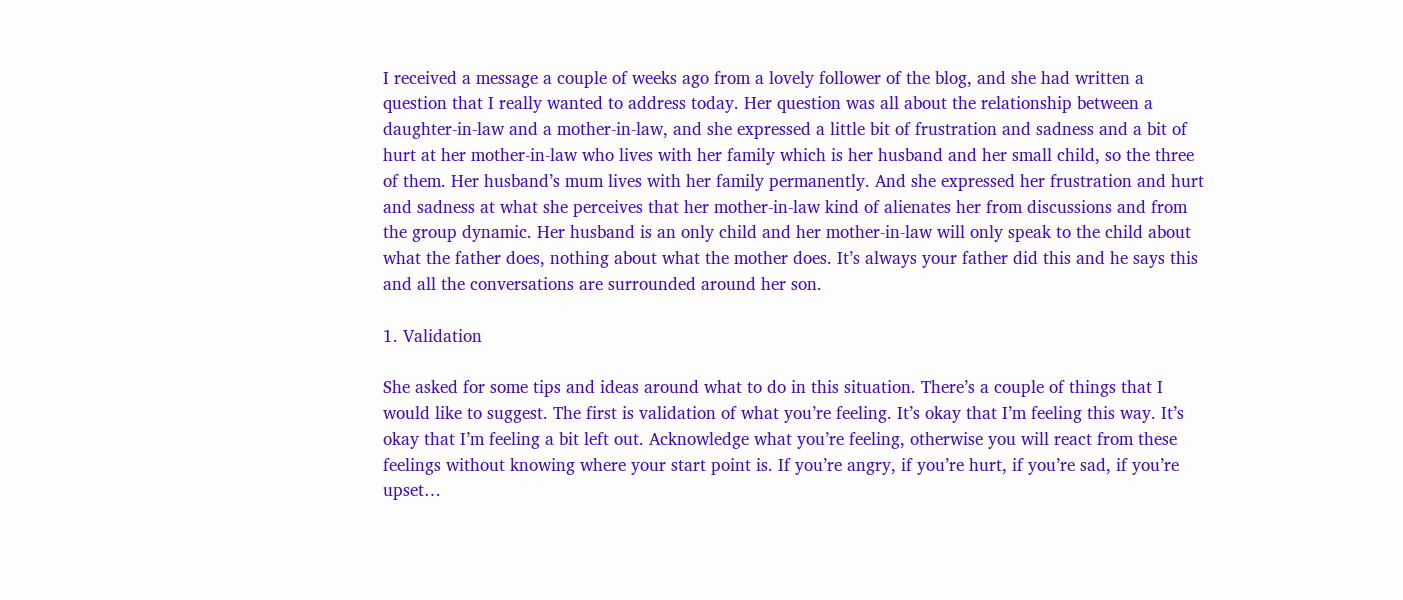I received a message a couple of weeks ago from a lovely follower of the blog, and she had written a question that I really wanted to address today. Her question was all about the relationship between a daughter-in-law and a mother-in-law, and she expressed a little bit of frustration and sadness and a bit of hurt at her mother-in-law who lives with her family which is her husband and her small child, so the three of them. Her husband’s mum lives with her family permanently. And she expressed her frustration and hurt and sadness at what she perceives that her mother-in-law kind of alienates her from discussions and from the group dynamic. Her husband is an only child and her mother-in-law will only speak to the child about what the father does, nothing about what the mother does. It’s always your father did this and he says this and all the conversations are surrounded around her son.

1. Validation

She asked for some tips and ideas around what to do in this situation. There’s a couple of things that I would like to suggest. The first is validation of what you’re feeling. It’s okay that I’m feeling this way. It’s okay that I’m feeling a bit left out. Acknowledge what you’re feeling, otherwise you will react from these feelings without knowing where your start point is. If you’re angry, if you’re hurt, if you’re sad, if you’re upset…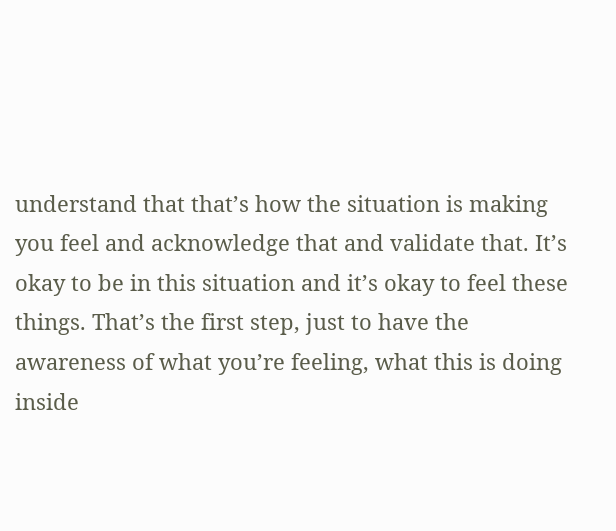understand that that’s how the situation is making you feel and acknowledge that and validate that. It’s okay to be in this situation and it’s okay to feel these things. That’s the first step, just to have the awareness of what you’re feeling, what this is doing inside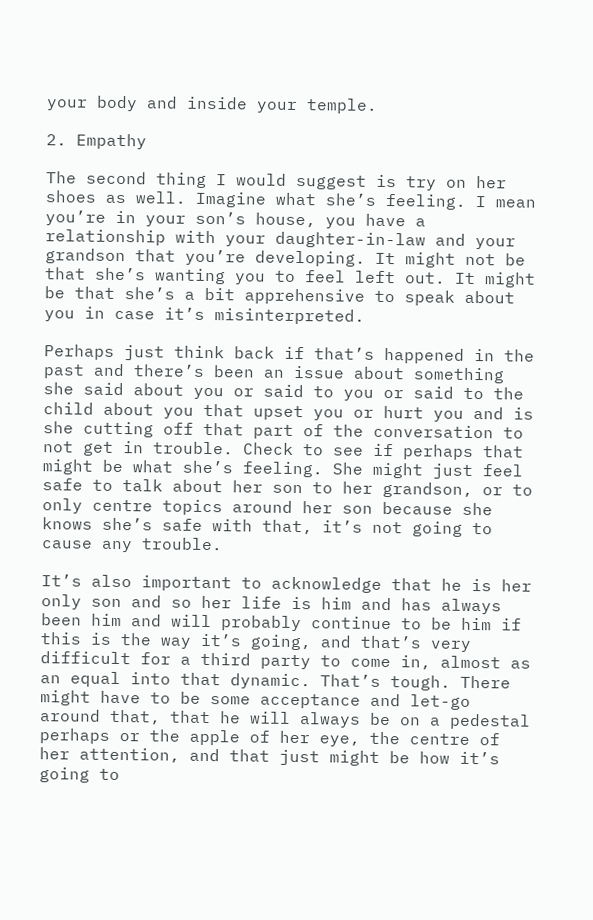your body and inside your temple.

2. Empathy

The second thing I would suggest is try on her shoes as well. Imagine what she’s feeling. I mean you’re in your son’s house, you have a relationship with your daughter-in-law and your grandson that you’re developing. It might not be that she’s wanting you to feel left out. It might be that she’s a bit apprehensive to speak about you in case it’s misinterpreted.

Perhaps just think back if that’s happened in the past and there’s been an issue about something she said about you or said to you or said to the child about you that upset you or hurt you and is she cutting off that part of the conversation to not get in trouble. Check to see if perhaps that might be what she’s feeling. She might just feel safe to talk about her son to her grandson, or to only centre topics around her son because she knows she’s safe with that, it’s not going to cause any trouble.

It’s also important to acknowledge that he is her only son and so her life is him and has always been him and will probably continue to be him if this is the way it’s going, and that’s very difficult for a third party to come in, almost as an equal into that dynamic. That’s tough. There might have to be some acceptance and let-go around that, that he will always be on a pedestal perhaps or the apple of her eye, the centre of her attention, and that just might be how it’s going to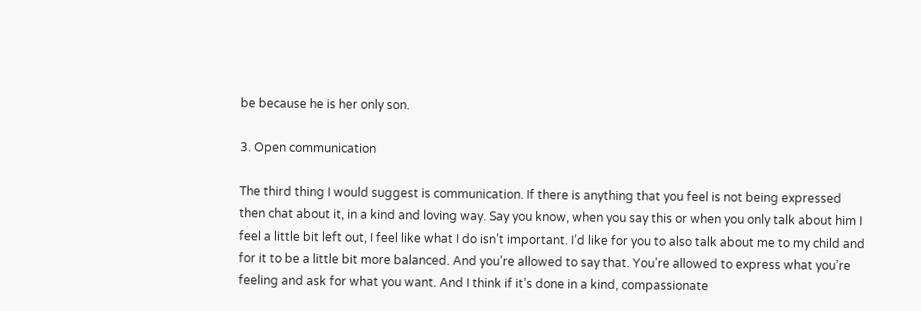be because he is her only son.

3. Open communication

The third thing I would suggest is communication. If there is anything that you feel is not being expressed then chat about it, in a kind and loving way. Say you know, when you say this or when you only talk about him I feel a little bit left out, I feel like what I do isn’t important. I’d like for you to also talk about me to my child and for it to be a little bit more balanced. And you’re allowed to say that. You’re allowed to express what you’re feeling and ask for what you want. And I think if it’s done in a kind, compassionate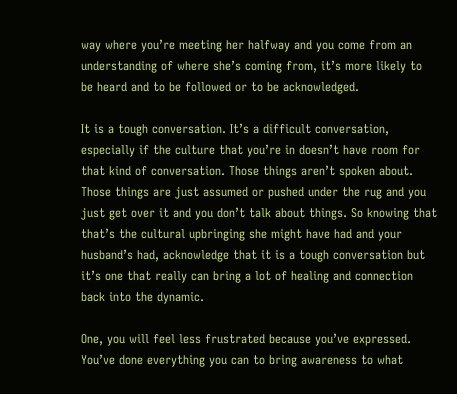way where you’re meeting her halfway and you come from an understanding of where she’s coming from, it’s more likely to be heard and to be followed or to be acknowledged.

It is a tough conversation. It’s a difficult conversation, especially if the culture that you’re in doesn’t have room for that kind of conversation. Those things aren’t spoken about. Those things are just assumed or pushed under the rug and you just get over it and you don’t talk about things. So knowing that that’s the cultural upbringing she might have had and your husband’s had, acknowledge that it is a tough conversation but it’s one that really can bring a lot of healing and connection back into the dynamic.

One, you will feel less frustrated because you’ve expressed. You’ve done everything you can to bring awareness to what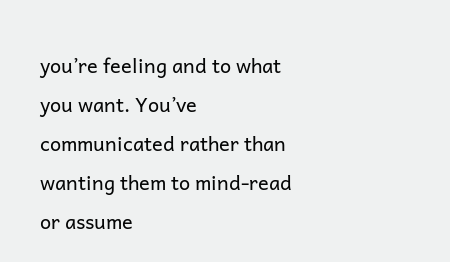you’re feeling and to what you want. You’ve communicated rather than wanting them to mind-read or assume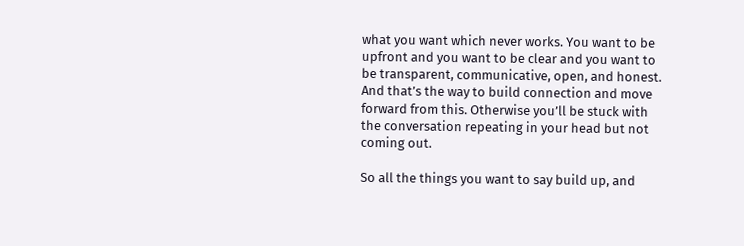what you want which never works. You want to be upfront and you want to be clear and you want to be transparent, communicative, open, and honest. And that’s the way to build connection and move forward from this. Otherwise you’ll be stuck with the conversation repeating in your head but not coming out.

So all the things you want to say build up, and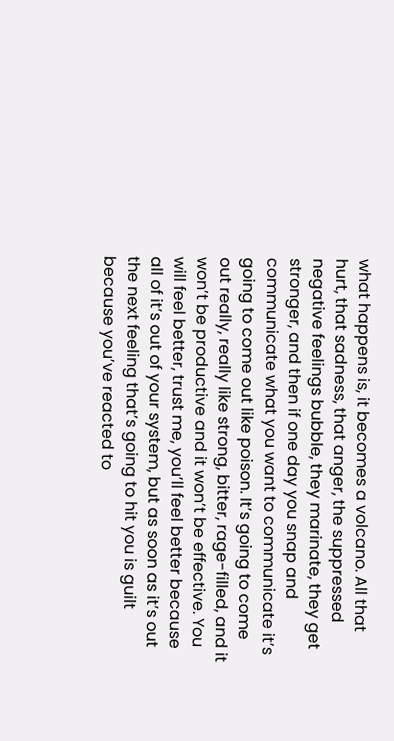what happens is, it becomes a volcano. All that hurt, that sadness, that anger, the suppressed negative feelings bubble, they marinate, they get stronger, and then if one day you snap and communicate what you want to communicate it’s going to come out like poison. It’s going to come out really, really like strong, bitter, rage-filled, and it won’t be productive and it won’t be effective. You will feel better, trust me, you’ll feel better because all of it’s out of your system, but as soon as it’s out the next feeling that’s going to hit you is guilt because you’ve reacted to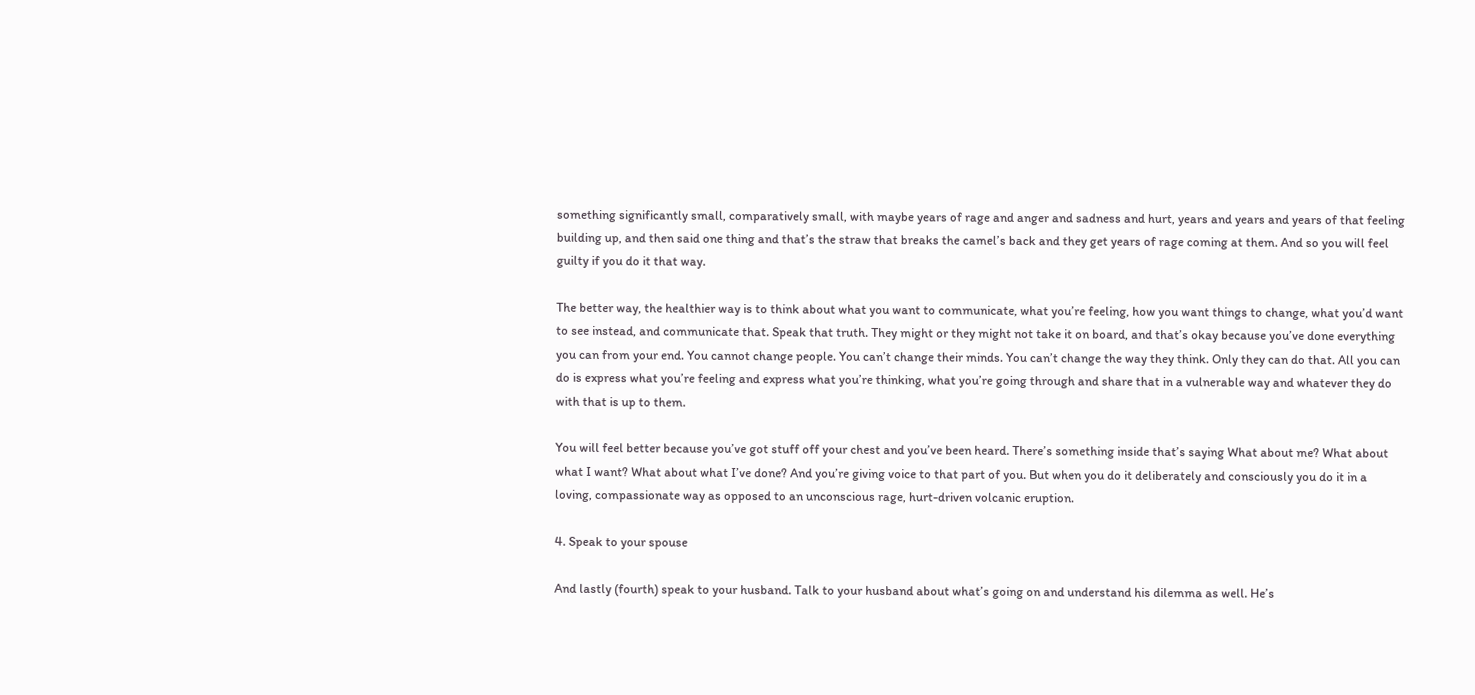something significantly small, comparatively small, with maybe years of rage and anger and sadness and hurt, years and years and years of that feeling building up, and then said one thing and that’s the straw that breaks the camel’s back and they get years of rage coming at them. And so you will feel guilty if you do it that way.

The better way, the healthier way is to think about what you want to communicate, what you’re feeling, how you want things to change, what you’d want to see instead, and communicate that. Speak that truth. They might or they might not take it on board, and that’s okay because you’ve done everything you can from your end. You cannot change people. You can’t change their minds. You can’t change the way they think. Only they can do that. All you can do is express what you’re feeling and express what you’re thinking, what you’re going through and share that in a vulnerable way and whatever they do with that is up to them.

You will feel better because you’ve got stuff off your chest and you’ve been heard. There’s something inside that’s saying What about me? What about what I want? What about what I’ve done? And you’re giving voice to that part of you. But when you do it deliberately and consciously you do it in a loving, compassionate way as opposed to an unconscious rage, hurt-driven volcanic eruption.

4. Speak to your spouse

And lastly (fourth) speak to your husband. Talk to your husband about what’s going on and understand his dilemma as well. He’s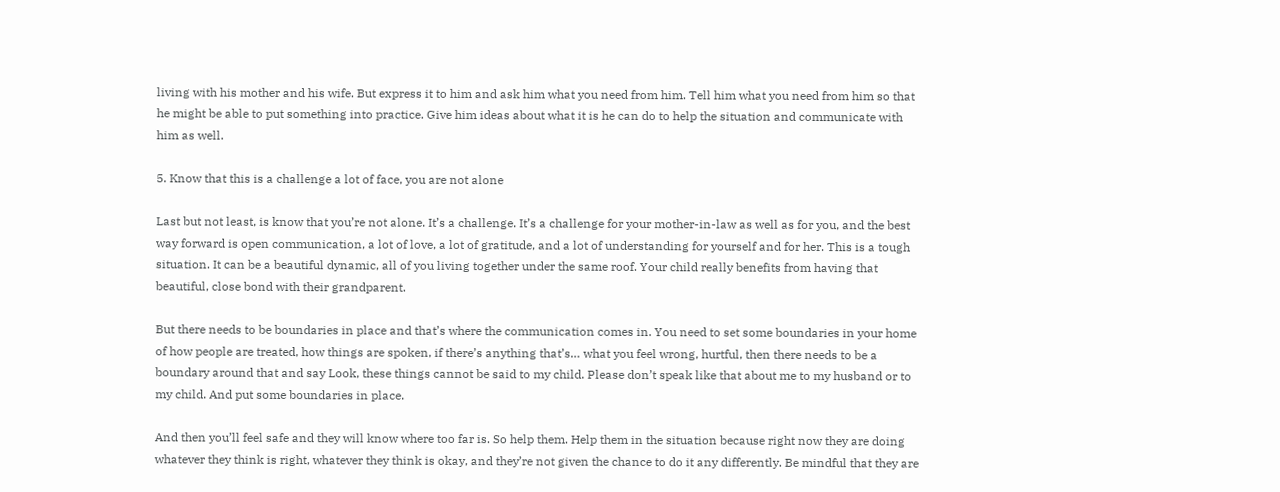living with his mother and his wife. But express it to him and ask him what you need from him. Tell him what you need from him so that he might be able to put something into practice. Give him ideas about what it is he can do to help the situation and communicate with him as well.

5. Know that this is a challenge a lot of face, you are not alone

Last but not least, is know that you’re not alone. It’s a challenge. It’s a challenge for your mother-in-law as well as for you, and the best way forward is open communication, a lot of love, a lot of gratitude, and a lot of understanding for yourself and for her. This is a tough situation. It can be a beautiful dynamic, all of you living together under the same roof. Your child really benefits from having that beautiful, close bond with their grandparent.

But there needs to be boundaries in place and that’s where the communication comes in. You need to set some boundaries in your home of how people are treated, how things are spoken, if there’s anything that’s… what you feel wrong, hurtful, then there needs to be a boundary around that and say Look, these things cannot be said to my child. Please don’t speak like that about me to my husband or to my child. And put some boundaries in place.

And then you’ll feel safe and they will know where too far is. So help them. Help them in the situation because right now they are doing whatever they think is right, whatever they think is okay, and they’re not given the chance to do it any differently. Be mindful that they are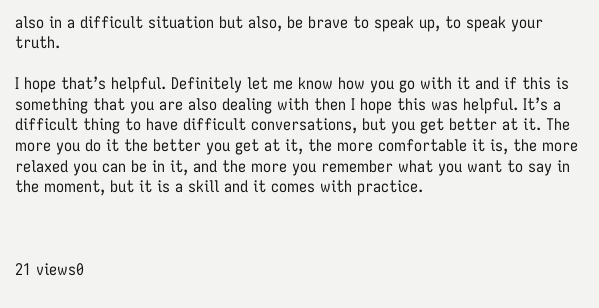also in a difficult situation but also, be brave to speak up, to speak your truth.

I hope that’s helpful. Definitely let me know how you go with it and if this is something that you are also dealing with then I hope this was helpful. It’s a difficult thing to have difficult conversations, but you get better at it. The more you do it the better you get at it, the more comfortable it is, the more relaxed you can be in it, and the more you remember what you want to say in the moment, but it is a skill and it comes with practice.



21 views0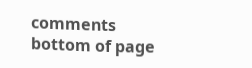comments
bottom of page